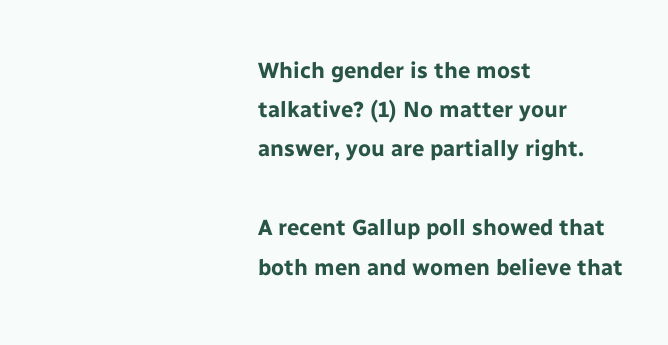Which gender is the most talkative? (1) No matter your answer, you are partially right.

A recent Gallup poll showed that both men and women believe that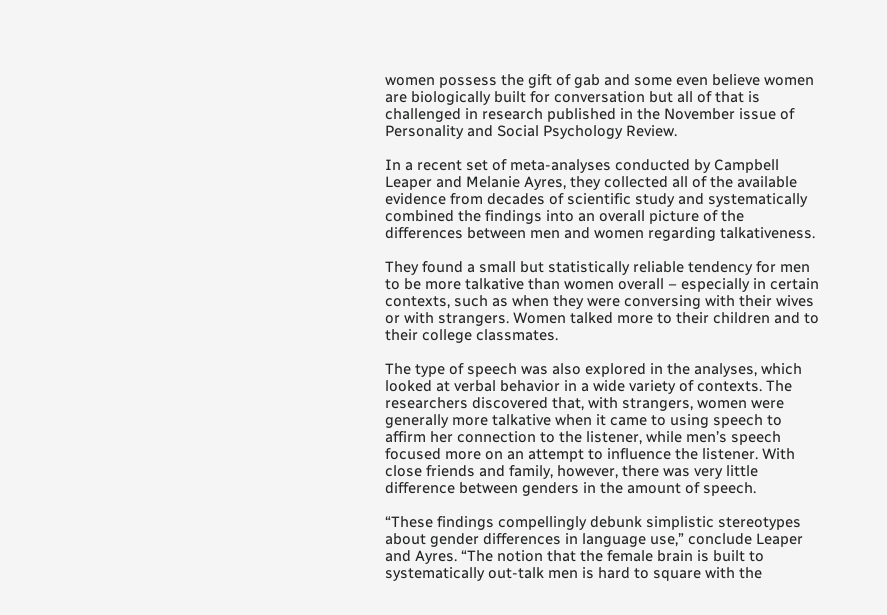women possess the gift of gab and some even believe women are biologically built for conversation but all of that is challenged in research published in the November issue of Personality and Social Psychology Review.

In a recent set of meta-analyses conducted by Campbell Leaper and Melanie Ayres, they collected all of the available evidence from decades of scientific study and systematically combined the findings into an overall picture of the differences between men and women regarding talkativeness.

They found a small but statistically reliable tendency for men to be more talkative than women overall – especially in certain contexts, such as when they were conversing with their wives or with strangers. Women talked more to their children and to their college classmates.

The type of speech was also explored in the analyses, which looked at verbal behavior in a wide variety of contexts. The researchers discovered that, with strangers, women were generally more talkative when it came to using speech to affirm her connection to the listener, while men’s speech focused more on an attempt to influence the listener. With close friends and family, however, there was very little difference between genders in the amount of speech.

“These findings compellingly debunk simplistic stereotypes about gender differences in language use,” conclude Leaper and Ayres. “The notion that the female brain is built to systematically out-talk men is hard to square with the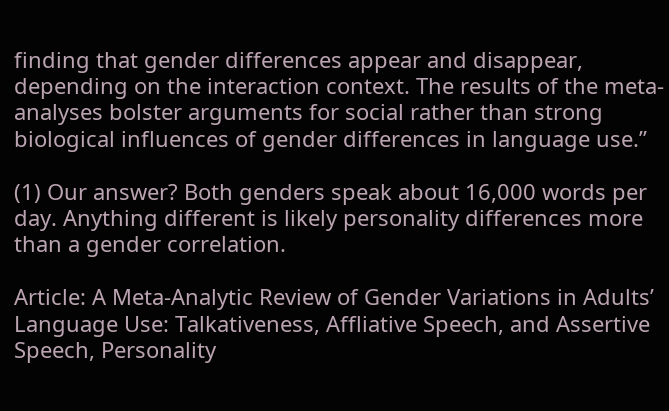finding that gender differences appear and disappear, depending on the interaction context. The results of the meta-analyses bolster arguments for social rather than strong biological influences of gender differences in language use.”

(1) Our answer? Both genders speak about 16,000 words per day. Anything different is likely personality differences more than a gender correlation.

Article: A Meta-Analytic Review of Gender Variations in Adults’ Language Use: Talkativeness, Affliative Speech, and Assertive Speech, Personality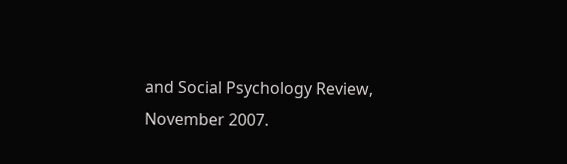and Social Psychology Review, November 2007.